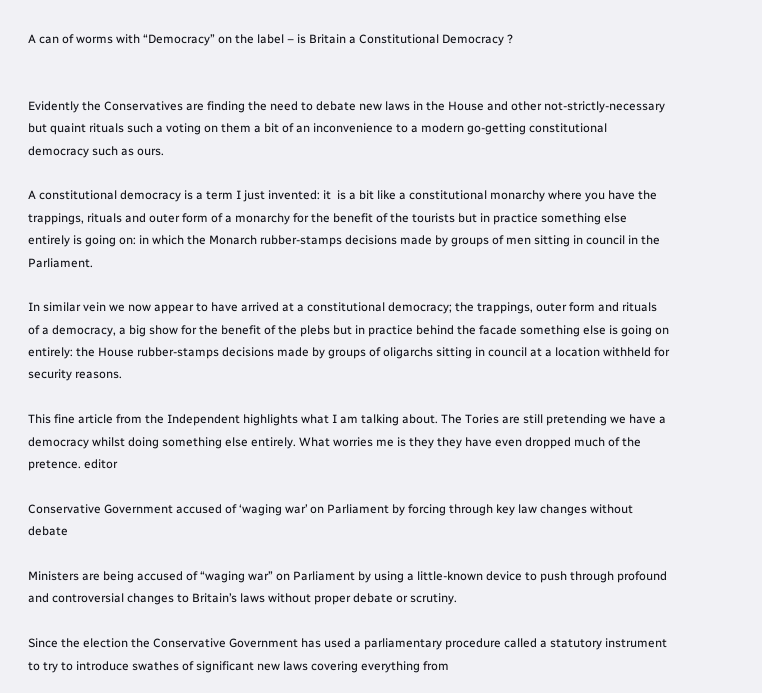A can of worms with “Democracy” on the label – is Britain a Constitutional Democracy ?


Evidently the Conservatives are finding the need to debate new laws in the House and other not-strictly-necessary but quaint rituals such a voting on them a bit of an inconvenience to a modern go-getting constitutional democracy such as ours.

A constitutional democracy is a term I just invented: it  is a bit like a constitutional monarchy where you have the trappings, rituals and outer form of a monarchy for the benefit of the tourists but in practice something else entirely is going on: in which the Monarch rubber-stamps decisions made by groups of men sitting in council in the Parliament.

In similar vein we now appear to have arrived at a constitutional democracy; the trappings, outer form and rituals of a democracy, a big show for the benefit of the plebs but in practice behind the facade something else is going on entirely: the House rubber-stamps decisions made by groups of oligarchs sitting in council at a location withheld for security reasons.

This fine article from the Independent highlights what I am talking about. The Tories are still pretending we have a democracy whilst doing something else entirely. What worries me is they they have even dropped much of the pretence. editor

Conservative Government accused of ‘waging war’ on Parliament by forcing through key law changes without debate

Ministers are being accused of “waging war” on Parliament by using a little-known device to push through profound and controversial changes to Britain’s laws without proper debate or scrutiny.

Since the election the Conservative Government has used a parliamentary procedure called a statutory instrument to try to introduce swathes of significant new laws covering everything from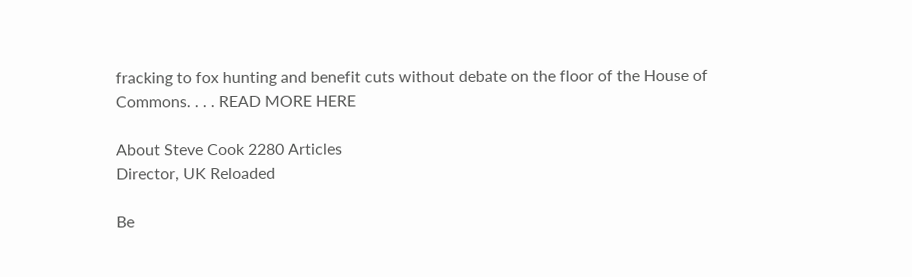fracking to fox hunting and benefit cuts without debate on the floor of the House of Commons. . . . READ MORE HERE

About Steve Cook 2280 Articles
Director, UK Reloaded

Be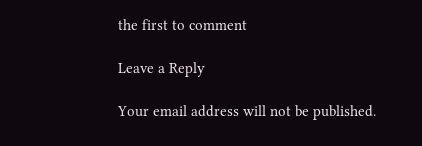the first to comment

Leave a Reply

Your email address will not be published.